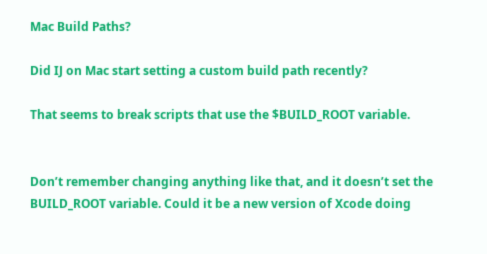Mac Build Paths?

Did IJ on Mac start setting a custom build path recently?

That seems to break scripts that use the $BUILD_ROOT variable.


Don’t remember changing anything like that, and it doesn’t set the BUILD_ROOT variable. Could it be a new version of Xcode doing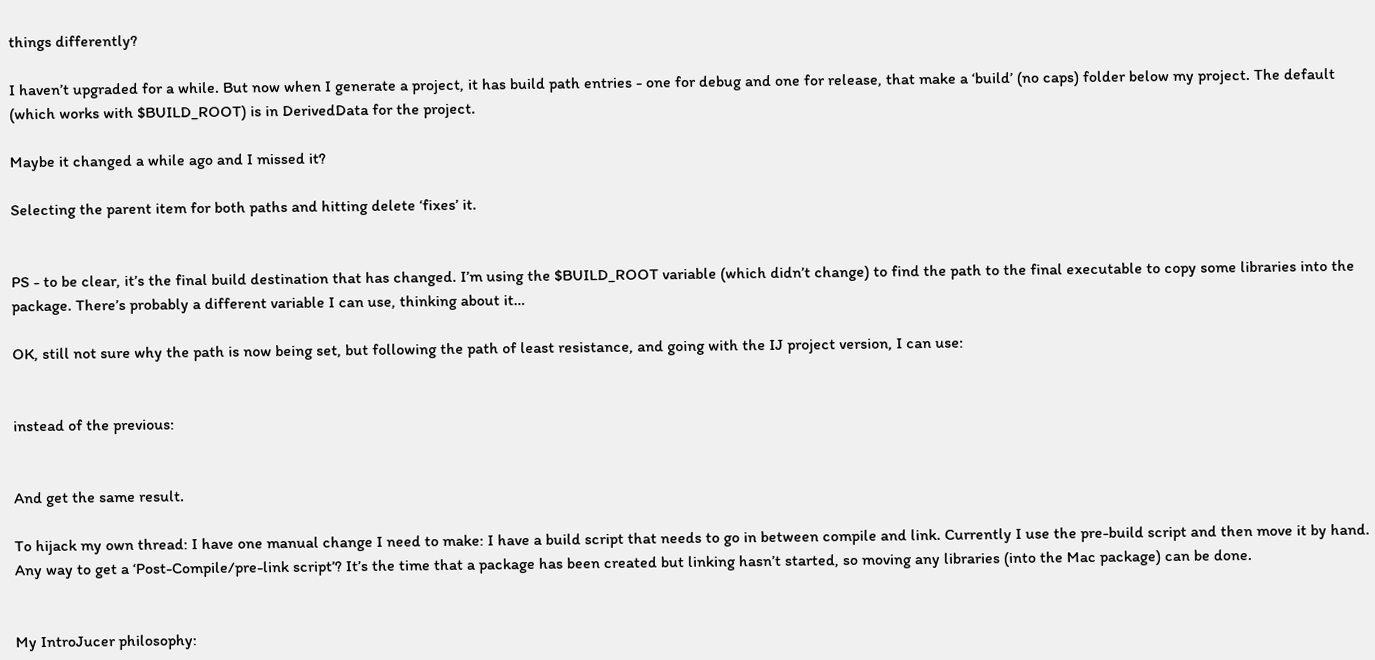things differently?

I haven’t upgraded for a while. But now when I generate a project, it has build path entries - one for debug and one for release, that make a ‘build’ (no caps) folder below my project. The default (which works with $BUILD_ROOT) is in DerivedData for the project.

Maybe it changed a while ago and I missed it?

Selecting the parent item for both paths and hitting delete ‘fixes’ it.


PS - to be clear, it’s the final build destination that has changed. I’m using the $BUILD_ROOT variable (which didn’t change) to find the path to the final executable to copy some libraries into the package. There’s probably a different variable I can use, thinking about it…

OK, still not sure why the path is now being set, but following the path of least resistance, and going with the IJ project version, I can use:


instead of the previous:


And get the same result.

To hijack my own thread: I have one manual change I need to make: I have a build script that needs to go in between compile and link. Currently I use the pre-build script and then move it by hand. Any way to get a ‘Post-Compile/pre-link script’? It’s the time that a package has been created but linking hasn’t started, so moving any libraries (into the Mac package) can be done.


My IntroJucer philosophy: